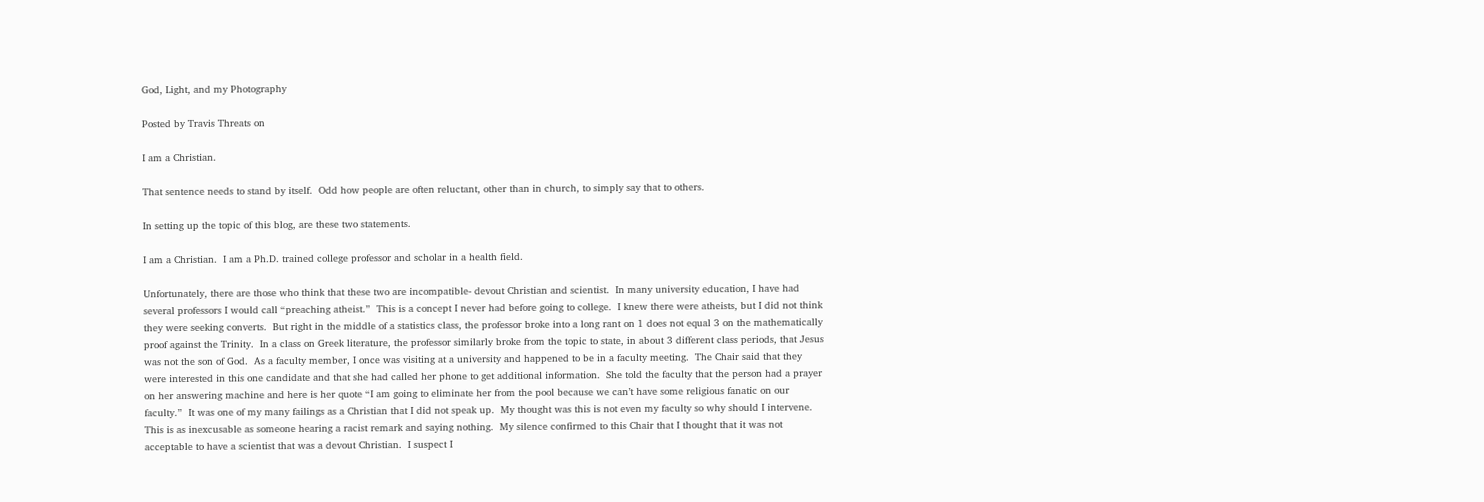God, Light, and my Photography

Posted by Travis Threats on

I am a Christian.

That sentence needs to stand by itself.  Odd how people are often reluctant, other than in church, to simply say that to others.

In setting up the topic of this blog, are these two statements.

I am a Christian.  I am a Ph.D. trained college professor and scholar in a health field.

Unfortunately, there are those who think that these two are incompatible- devout Christian and scientist.  In many university education, I have had several professors I would call “preaching atheist.”  This is a concept I never had before going to college.  I knew there were atheists, but I did not think they were seeking converts.  But right in the middle of a statistics class, the professor broke into a long rant on 1 does not equal 3 on the mathematically proof against the Trinity.  In a class on Greek literature, the professor similarly broke from the topic to state, in about 3 different class periods, that Jesus was not the son of God.  As a faculty member, I once was visiting at a university and happened to be in a faculty meeting.  The Chair said that they were interested in this one candidate and that she had called her phone to get additional information.  She told the faculty that the person had a prayer on her answering machine and here is her quote “I am going to eliminate her from the pool because we can’t have some religious fanatic on our faculty.”  It was one of my many failings as a Christian that I did not speak up.  My thought was this is not even my faculty so why should I intervene.  This is as inexcusable as someone hearing a racist remark and saying nothing.  My silence confirmed to this Chair that I thought that it was not acceptable to have a scientist that was a devout Christian.  I suspect I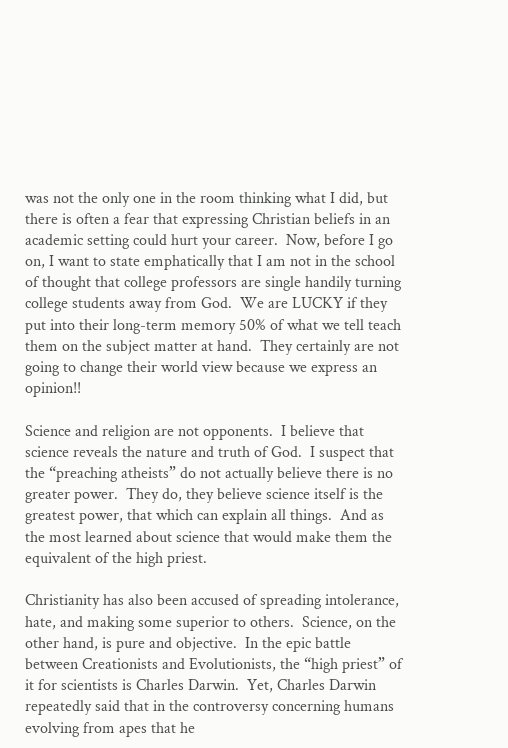was not the only one in the room thinking what I did, but there is often a fear that expressing Christian beliefs in an academic setting could hurt your career.  Now, before I go on, I want to state emphatically that I am not in the school of thought that college professors are single handily turning college students away from God.  We are LUCKY if they put into their long-term memory 50% of what we tell teach them on the subject matter at hand.  They certainly are not going to change their world view because we express an opinion!!

Science and religion are not opponents.  I believe that science reveals the nature and truth of God.  I suspect that the “preaching atheists” do not actually believe there is no greater power.  They do, they believe science itself is the greatest power, that which can explain all things.  And as the most learned about science that would make them the equivalent of the high priest.

Christianity has also been accused of spreading intolerance, hate, and making some superior to others.  Science, on the other hand, is pure and objective.  In the epic battle between Creationists and Evolutionists, the “high priest” of it for scientists is Charles Darwin.  Yet, Charles Darwin repeatedly said that in the controversy concerning humans evolving from apes that he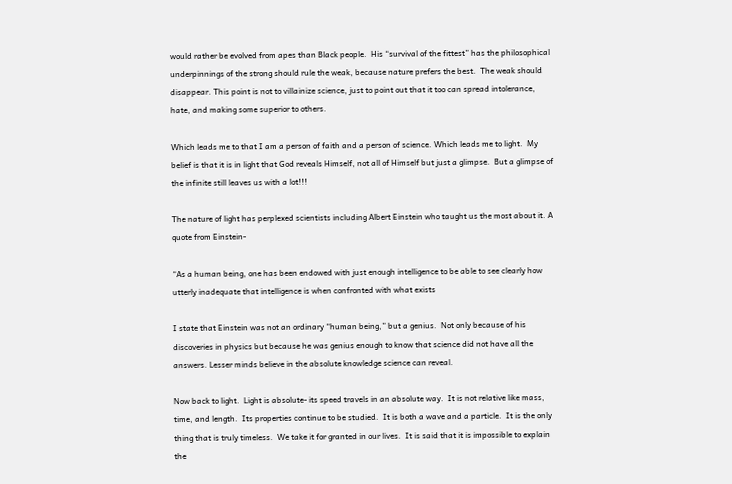would rather be evolved from apes than Black people.  His “survival of the fittest” has the philosophical underpinnings of the strong should rule the weak, because nature prefers the best.  The weak should disappear. This point is not to villainize science, just to point out that it too can spread intolerance, hate, and making some superior to others.

Which leads me to that I am a person of faith and a person of science. Which leads me to light.  My belief is that it is in light that God reveals Himself, not all of Himself but just a glimpse.  But a glimpse of the infinite still leaves us with a lot!!!

The nature of light has perplexed scientists including Albert Einstein who taught us the most about it. A quote from Einstein-

“As a human being, one has been endowed with just enough intelligence to be able to see clearly how utterly inadequate that intelligence is when confronted with what exists

I state that Einstein was not an ordinary “human being,” but a genius.  Not only because of his discoveries in physics but because he was genius enough to know that science did not have all the answers. Lesser minds believe in the absolute knowledge science can reveal.

Now back to light.  Light is absolute- its speed travels in an absolute way.  It is not relative like mass, time, and length.  Its properties continue to be studied.  It is both a wave and a particle.  It is the only thing that is truly timeless.  We take it for granted in our lives.  It is said that it is impossible to explain the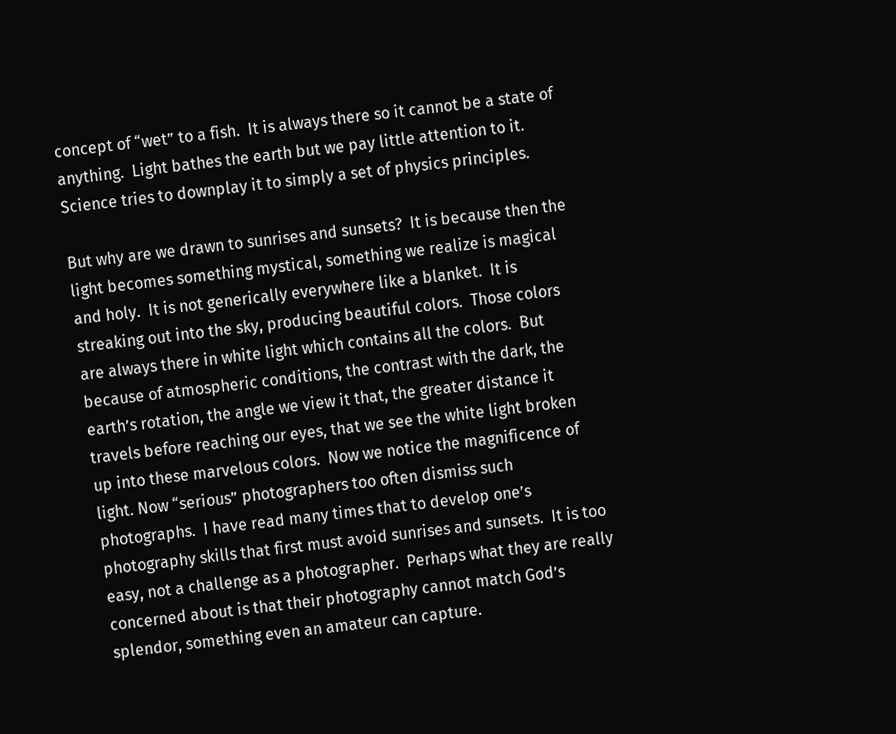concept of “wet” to a fish.  It is always there so it cannot be a state of anything.  Light bathes the earth but we pay little attention to it. Science tries to downplay it to simply a set of physics principles.

But why are we drawn to sunrises and sunsets?  It is because then the light becomes something mystical, something we realize is magical and holy.  It is not generically everywhere like a blanket.  It is streaking out into the sky, producing beautiful colors.  Those colors are always there in white light which contains all the colors.  But because of atmospheric conditions, the contrast with the dark, the earth’s rotation, the angle we view it that, the greater distance it travels before reaching our eyes, that we see the white light broken up into these marvelous colors.  Now we notice the magnificence of light. Now “serious” photographers too often dismiss such photographs.  I have read many times that to develop one’s photography skills that first must avoid sunrises and sunsets.  It is too easy, not a challenge as a photographer.  Perhaps what they are really concerned about is that their photography cannot match God’s splendor, something even an amateur can capture.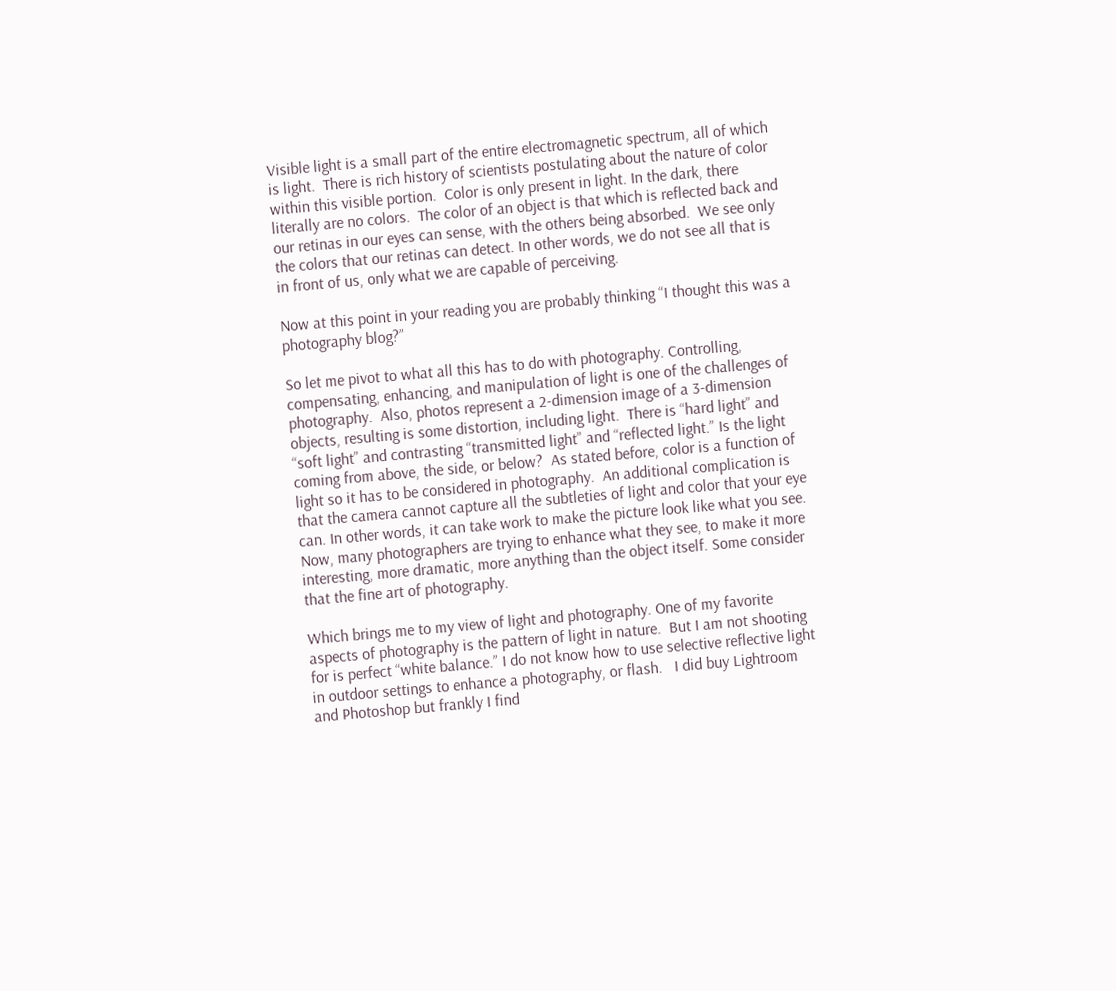Visible light is a small part of the entire electromagnetic spectrum, all of which is light.  There is rich history of scientists postulating about the nature of color within this visible portion.  Color is only present in light. In the dark, there literally are no colors.  The color of an object is that which is reflected back and our retinas in our eyes can sense, with the others being absorbed.  We see only the colors that our retinas can detect. In other words, we do not see all that is in front of us, only what we are capable of perceiving.

Now at this point in your reading you are probably thinking “I thought this was a photography blog?”

So let me pivot to what all this has to do with photography. Controlling, compensating, enhancing, and manipulation of light is one of the challenges of photography.  Also, photos represent a 2-dimension image of a 3-dimension objects, resulting is some distortion, including light.  There is “hard light” and “soft light” and contrasting “transmitted light” and “reflected light.” Is the light coming from above, the side, or below?  As stated before, color is a function of light so it has to be considered in photography.  An additional complication is that the camera cannot capture all the subtleties of light and color that your eye can. In other words, it can take work to make the picture look like what you see.  Now, many photographers are trying to enhance what they see, to make it more interesting, more dramatic, more anything than the object itself. Some consider that the fine art of photography.

Which brings me to my view of light and photography. One of my favorite aspects of photography is the pattern of light in nature.  But I am not shooting for is perfect “white balance.” I do not know how to use selective reflective light in outdoor settings to enhance a photography, or flash.   I did buy Lightroom and Photoshop but frankly I find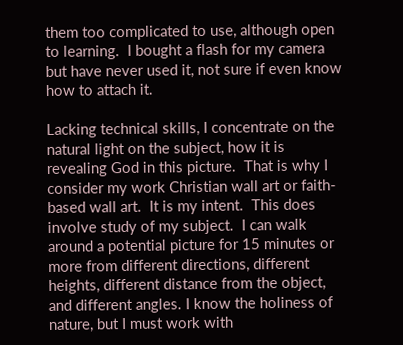them too complicated to use, although open to learning.  I bought a flash for my camera but have never used it, not sure if even know how to attach it.

Lacking technical skills, I concentrate on the natural light on the subject, how it is revealing God in this picture.  That is why I consider my work Christian wall art or faith-based wall art.  It is my intent.  This does involve study of my subject.  I can walk around a potential picture for 15 minutes or more from different directions, different heights, different distance from the object, and different angles. I know the holiness of nature, but I must work with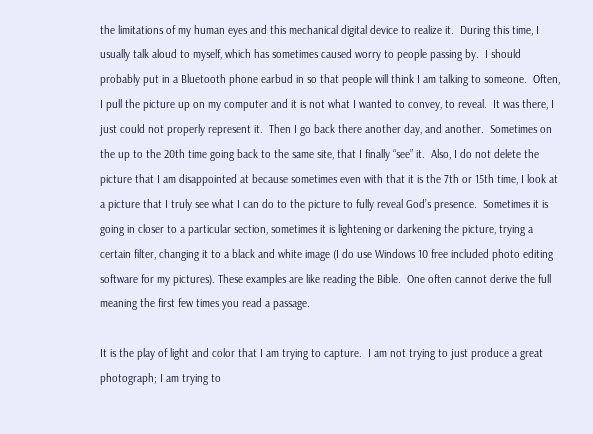the limitations of my human eyes and this mechanical digital device to realize it.  During this time, I usually talk aloud to myself, which has sometimes caused worry to people passing by.  I should probably put in a Bluetooth phone earbud in so that people will think I am talking to someone.  Often, I pull the picture up on my computer and it is not what I wanted to convey, to reveal.  It was there, I just could not properly represent it.  Then I go back there another day, and another.  Sometimes on the up to the 20th time going back to the same site, that I finally “see” it.  Also, I do not delete the picture that I am disappointed at because sometimes even with that it is the 7th or 15th time, I look at a picture that I truly see what I can do to the picture to fully reveal God’s presence.  Sometimes it is going in closer to a particular section, sometimes it is lightening or darkening the picture, trying a certain filter, changing it to a black and white image (I do use Windows 10 free included photo editing software for my pictures). These examples are like reading the Bible.  One often cannot derive the full meaning the first few times you read a passage.

It is the play of light and color that I am trying to capture.  I am not trying to just produce a great photograph; I am trying to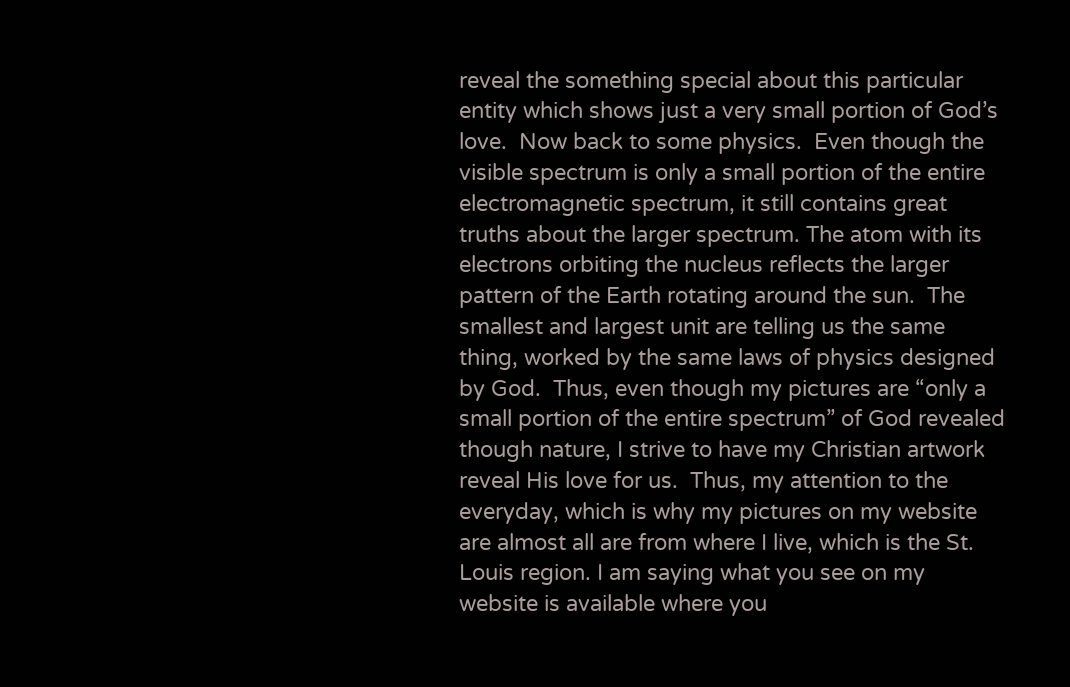reveal the something special about this particular entity which shows just a very small portion of God’s love.  Now back to some physics.  Even though the visible spectrum is only a small portion of the entire electromagnetic spectrum, it still contains great truths about the larger spectrum. The atom with its electrons orbiting the nucleus reflects the larger pattern of the Earth rotating around the sun.  The smallest and largest unit are telling us the same thing, worked by the same laws of physics designed by God.  Thus, even though my pictures are “only a small portion of the entire spectrum” of God revealed though nature, I strive to have my Christian artwork reveal His love for us.  Thus, my attention to the everyday, which is why my pictures on my website are almost all are from where I live, which is the St. Louis region. I am saying what you see on my website is available where you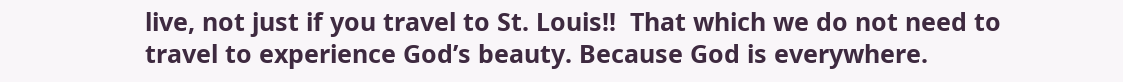live, not just if you travel to St. Louis!!  That which we do not need to travel to experience God’s beauty. Because God is everywhere.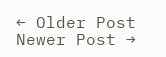← Older Post Newer Post →